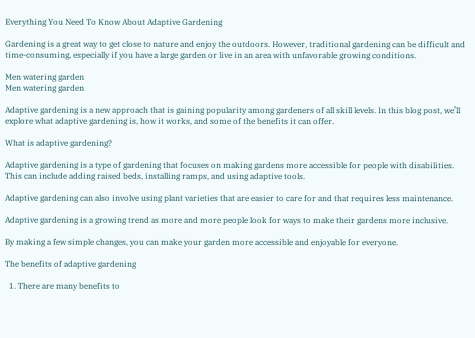Everything You Need To Know About Adaptive Gardening

Gardening is a great way to get close to nature and enjoy the outdoors. However, traditional gardening can be difficult and time-consuming, especially if you have a large garden or live in an area with unfavorable growing conditions.

Men watering garden
Men watering garden

Adaptive gardening is a new approach that is gaining popularity among gardeners of all skill levels. In this blog post, we’ll explore what adaptive gardening is, how it works, and some of the benefits it can offer.

What is adaptive gardening?

Adaptive gardening is a type of gardening that focuses on making gardens more accessible for people with disabilities. This can include adding raised beds, installing ramps, and using adaptive tools.

Adaptive gardening can also involve using plant varieties that are easier to care for and that requires less maintenance.

Adaptive gardening is a growing trend as more and more people look for ways to make their gardens more inclusive.

By making a few simple changes, you can make your garden more accessible and enjoyable for everyone.

The benefits of adaptive gardening

  1. There are many benefits to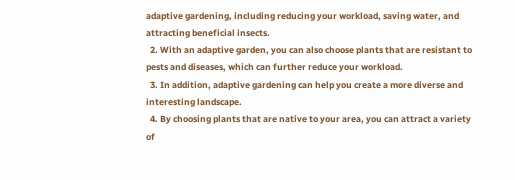adaptive gardening, including reducing your workload, saving water, and attracting beneficial insects.
  2. With an adaptive garden, you can also choose plants that are resistant to pests and diseases, which can further reduce your workload.
  3. In addition, adaptive gardening can help you create a more diverse and interesting landscape.
  4. By choosing plants that are native to your area, you can attract a variety of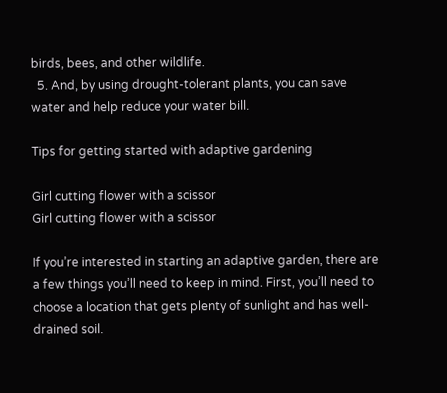birds, bees, and other wildlife.
  5. And, by using drought-tolerant plants, you can save water and help reduce your water bill.

Tips for getting started with adaptive gardening

Girl cutting flower with a scissor
Girl cutting flower with a scissor

If you’re interested in starting an adaptive garden, there are a few things you’ll need to keep in mind. First, you’ll need to choose a location that gets plenty of sunlight and has well-drained soil.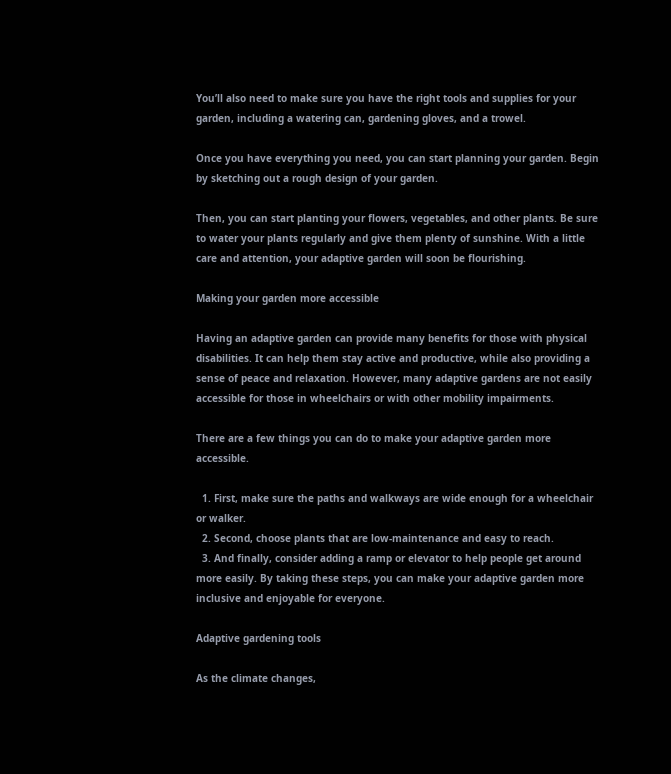You’ll also need to make sure you have the right tools and supplies for your garden, including a watering can, gardening gloves, and a trowel.

Once you have everything you need, you can start planning your garden. Begin by sketching out a rough design of your garden.

Then, you can start planting your flowers, vegetables, and other plants. Be sure to water your plants regularly and give them plenty of sunshine. With a little care and attention, your adaptive garden will soon be flourishing.

Making your garden more accessible

Having an adaptive garden can provide many benefits for those with physical disabilities. It can help them stay active and productive, while also providing a sense of peace and relaxation. However, many adaptive gardens are not easily accessible for those in wheelchairs or with other mobility impairments.

There are a few things you can do to make your adaptive garden more accessible.

  1. First, make sure the paths and walkways are wide enough for a wheelchair or walker.
  2. Second, choose plants that are low-maintenance and easy to reach.
  3. And finally, consider adding a ramp or elevator to help people get around more easily. By taking these steps, you can make your adaptive garden more inclusive and enjoyable for everyone.

Adaptive gardening tools

As the climate changes,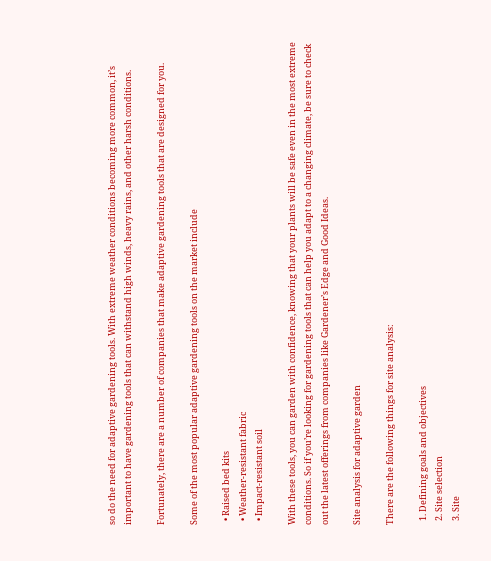so do the need for adaptive gardening tools. With extreme weather conditions becoming more common, it’s important to have gardening tools that can withstand high winds, heavy rains, and other harsh conditions.

Fortunately, there are a number of companies that make adaptive gardening tools that are designed for you.

Some of the most popular adaptive gardening tools on the market include

  • Raised bed kits
  • Weather-resistant fabric
  • Impact-resistant soil

With these tools, you can garden with confidence, knowing that your plants will be safe even in the most extreme conditions. So if you’re looking for gardening tools that can help you adapt to a changing climate, be sure to check out the latest offerings from companies like Gardener’s Edge and Good Ideas.

Site analysis for adaptive garden

There are the following things for site analysis:

  1. Defining goals and objectives
  2. Site selection
  3. Site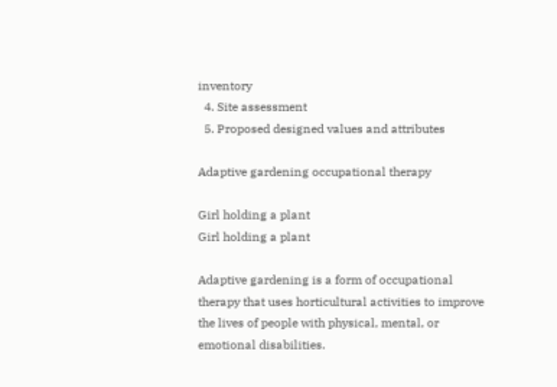inventory
  4. Site assessment
  5. Proposed designed values and attributes

Adaptive gardening occupational therapy

Girl holding a plant
Girl holding a plant

Adaptive gardening is a form of occupational therapy that uses horticultural activities to improve the lives of people with physical, mental, or emotional disabilities.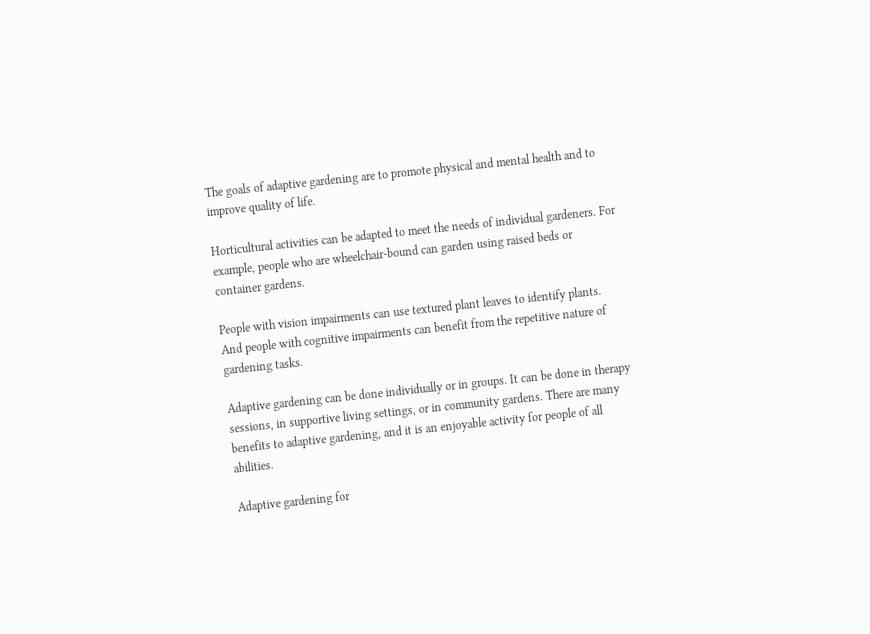The goals of adaptive gardening are to promote physical and mental health and to improve quality of life.

Horticultural activities can be adapted to meet the needs of individual gardeners. For example, people who are wheelchair-bound can garden using raised beds or container gardens.

People with vision impairments can use textured plant leaves to identify plants. And people with cognitive impairments can benefit from the repetitive nature of gardening tasks.

Adaptive gardening can be done individually or in groups. It can be done in therapy sessions, in supportive living settings, or in community gardens. There are many benefits to adaptive gardening, and it is an enjoyable activity for people of all abilities.

Adaptive gardening for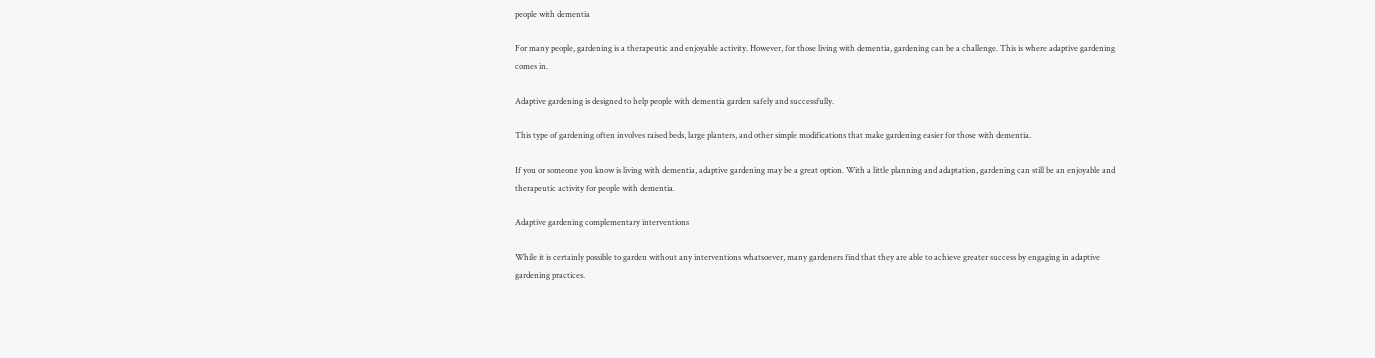people with dementia

For many people, gardening is a therapeutic and enjoyable activity. However, for those living with dementia, gardening can be a challenge. This is where adaptive gardening comes in.

Adaptive gardening is designed to help people with dementia garden safely and successfully.

This type of gardening often involves raised beds, large planters, and other simple modifications that make gardening easier for those with dementia.

If you or someone you know is living with dementia, adaptive gardening may be a great option. With a little planning and adaptation, gardening can still be an enjoyable and therapeutic activity for people with dementia.

Adaptive gardening complementary interventions

While it is certainly possible to garden without any interventions whatsoever, many gardeners find that they are able to achieve greater success by engaging in adaptive gardening practices.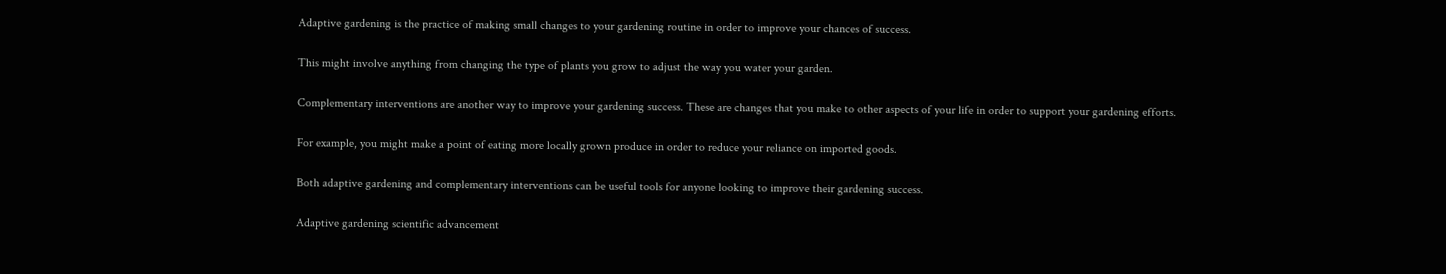Adaptive gardening is the practice of making small changes to your gardening routine in order to improve your chances of success.

This might involve anything from changing the type of plants you grow to adjust the way you water your garden.

Complementary interventions are another way to improve your gardening success. These are changes that you make to other aspects of your life in order to support your gardening efforts.

For example, you might make a point of eating more locally grown produce in order to reduce your reliance on imported goods.

Both adaptive gardening and complementary interventions can be useful tools for anyone looking to improve their gardening success.

Adaptive gardening scientific advancement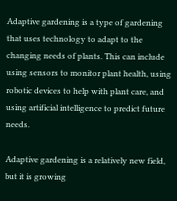Adaptive gardening is a type of gardening that uses technology to adapt to the changing needs of plants. This can include using sensors to monitor plant health, using robotic devices to help with plant care, and using artificial intelligence to predict future needs.

Adaptive gardening is a relatively new field, but it is growing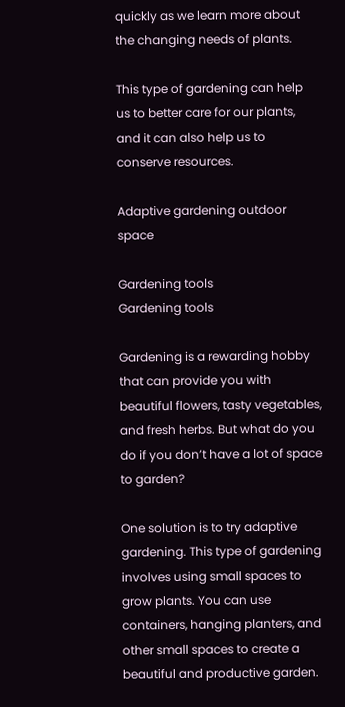quickly as we learn more about the changing needs of plants.

This type of gardening can help us to better care for our plants, and it can also help us to conserve resources.

Adaptive gardening outdoor space

Gardening tools
Gardening tools

Gardening is a rewarding hobby that can provide you with beautiful flowers, tasty vegetables, and fresh herbs. But what do you do if you don’t have a lot of space to garden?

One solution is to try adaptive gardening. This type of gardening involves using small spaces to grow plants. You can use containers, hanging planters, and other small spaces to create a beautiful and productive garden.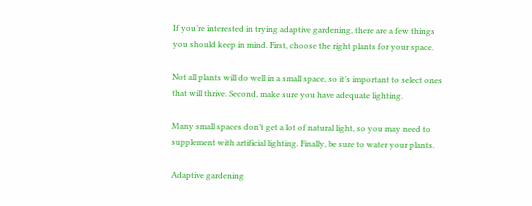If you’re interested in trying adaptive gardening, there are a few things you should keep in mind. First, choose the right plants for your space.

Not all plants will do well in a small space, so it’s important to select ones that will thrive. Second, make sure you have adequate lighting.

Many small spaces don’t get a lot of natural light, so you may need to supplement with artificial lighting. Finally, be sure to water your plants.

Adaptive gardening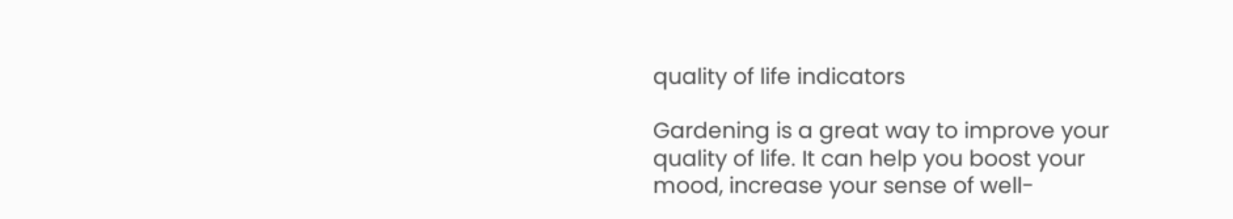quality of life indicators

Gardening is a great way to improve your quality of life. It can help you boost your mood, increase your sense of well-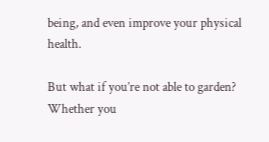being, and even improve your physical health.

But what if you’re not able to garden? Whether you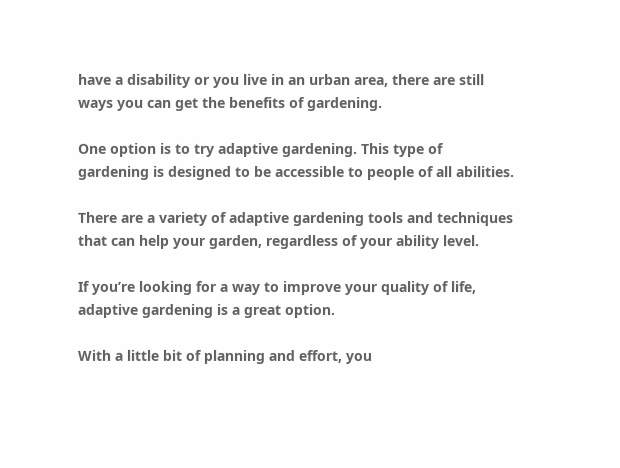have a disability or you live in an urban area, there are still ways you can get the benefits of gardening.

One option is to try adaptive gardening. This type of gardening is designed to be accessible to people of all abilities.

There are a variety of adaptive gardening tools and techniques that can help your garden, regardless of your ability level.

If you’re looking for a way to improve your quality of life, adaptive gardening is a great option.

With a little bit of planning and effort, you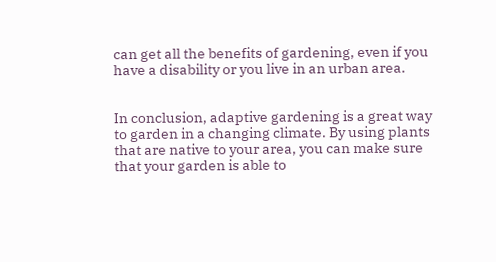can get all the benefits of gardening, even if you have a disability or you live in an urban area.


In conclusion, adaptive gardening is a great way to garden in a changing climate. By using plants that are native to your area, you can make sure that your garden is able to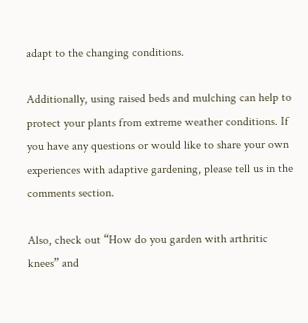adapt to the changing conditions.

Additionally, using raised beds and mulching can help to protect your plants from extreme weather conditions. If you have any questions or would like to share your own experiences with adaptive gardening, please tell us in the comments section.

Also, check out “How do you garden with arthritic knees” and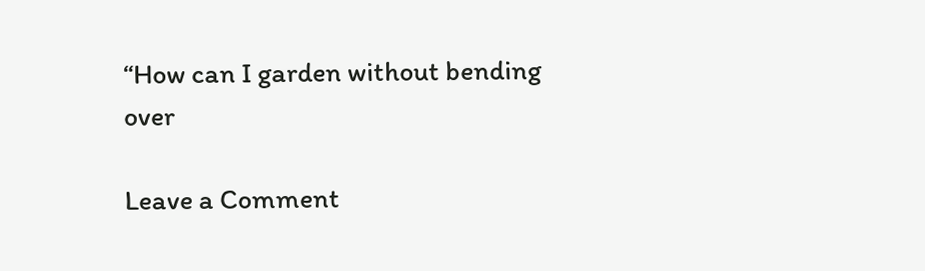“How can I garden without bending over

Leave a Comment